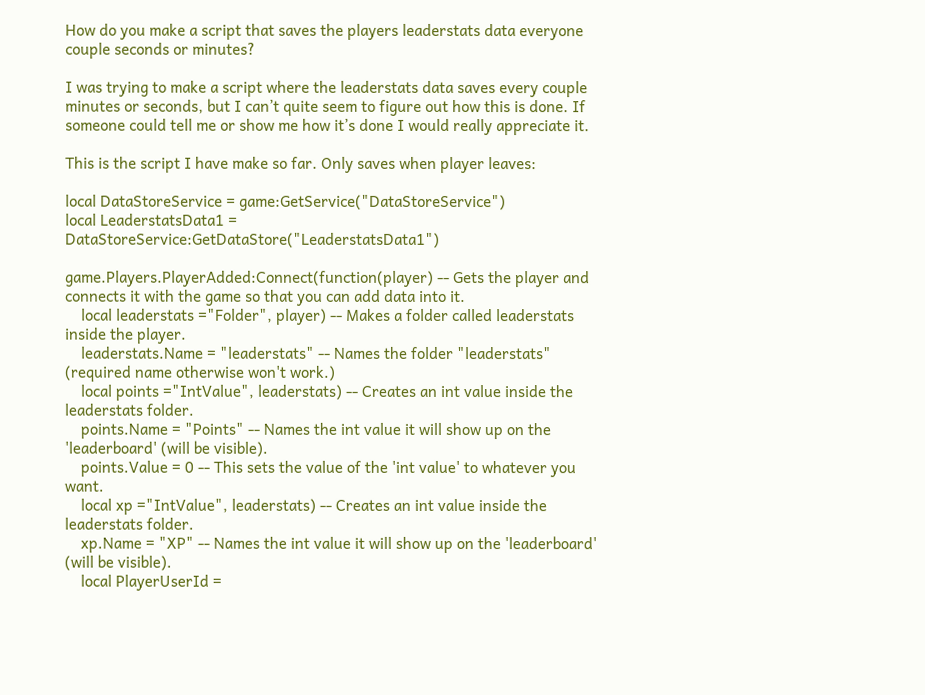How do you make a script that saves the players leaderstats data everyone couple seconds or minutes?

I was trying to make a script where the leaderstats data saves every couple minutes or seconds, but I can’t quite seem to figure out how this is done. If someone could tell me or show me how it’s done I would really appreciate it.

This is the script I have make so far. Only saves when player leaves:

local DataStoreService = game:GetService("DataStoreService")
local LeaderstatsData1 = DataStoreService:GetDataStore("LeaderstatsData1")

game.Players.PlayerAdded:Connect(function(player) -- Gets the player and connects it with the game so that you can add data into it.
    local leaderstats ="Folder", player) -- Makes a folder called leaderstats inside the player.
    leaderstats.Name = "leaderstats" -- Names the folder "leaderstats" (required name otherwise won't work.)
    local points ="IntValue", leaderstats) -- Creates an int value inside the leaderstats folder.
    points.Name = "Points" -- Names the int value it will show up on the 'leaderboard' (will be visible).
    points.Value = 0 -- This sets the value of the 'int value' to whatever you want.
    local xp ="IntValue", leaderstats) -- Creates an int value inside the leaderstats folder.
    xp.Name = "XP" -- Names the int value it will show up on the 'leaderboard' (will be visible).
    local PlayerUserId =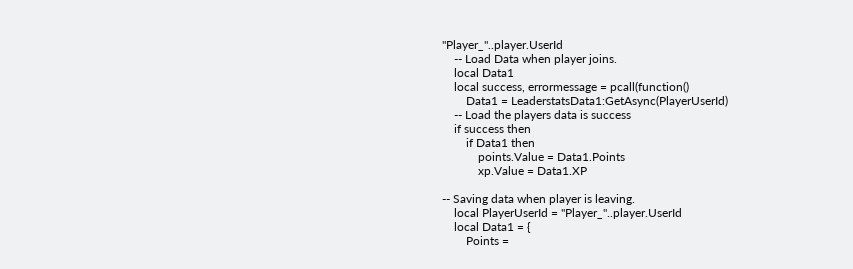"Player_"..player.UserId
    -- Load Data when player joins.
    local Data1
    local success, errormessage = pcall(function()
        Data1 = LeaderstatsData1:GetAsync(PlayerUserId)
    -- Load the players data is success
    if success then
        if Data1 then
            points.Value = Data1.Points
            xp.Value = Data1.XP

-- Saving data when player is leaving.
    local PlayerUserId = "Player_"..player.UserId
    local Data1 = {
        Points =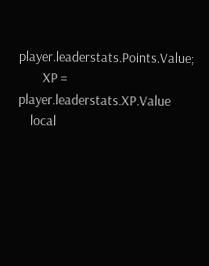player.leaderstats.Points.Value;
        XP = player.leaderstats.XP.Value
    local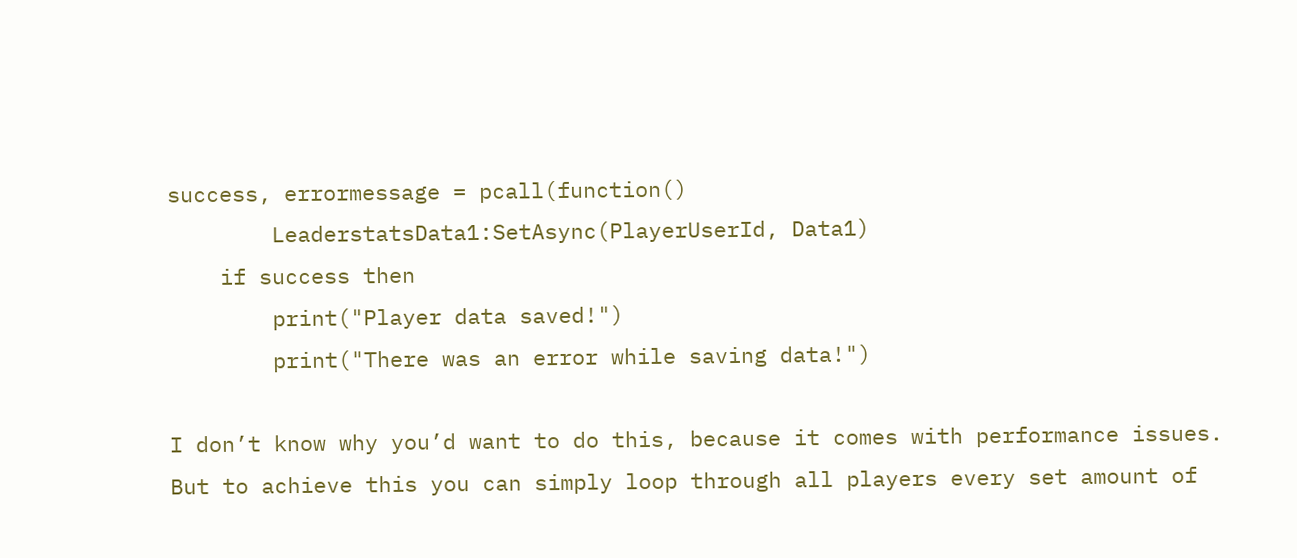success, errormessage = pcall(function()
        LeaderstatsData1:SetAsync(PlayerUserId, Data1)
    if success then
        print("Player data saved!")
        print("There was an error while saving data!")

I don’t know why you’d want to do this, because it comes with performance issues. But to achieve this you can simply loop through all players every set amount of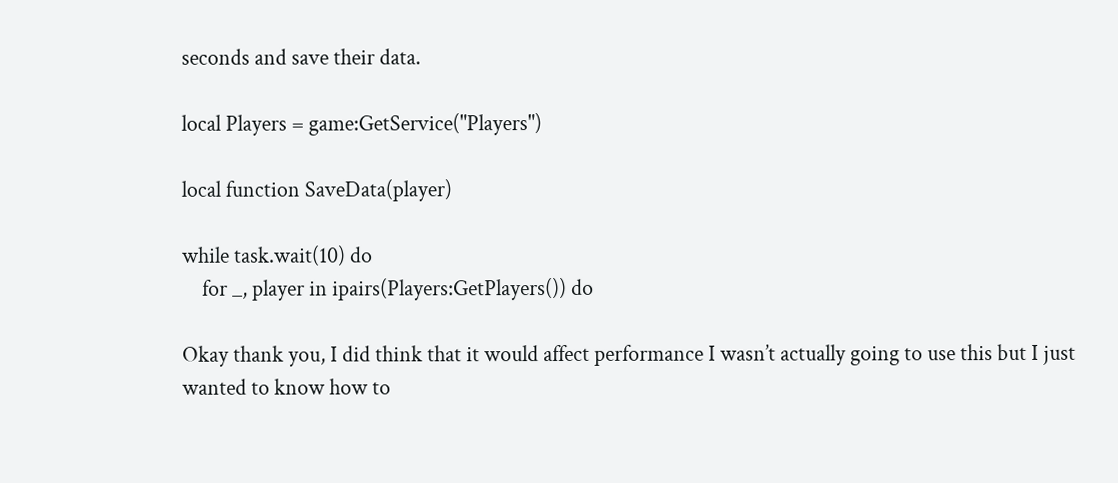seconds and save their data.

local Players = game:GetService("Players")

local function SaveData(player)

while task.wait(10) do
    for _, player in ipairs(Players:GetPlayers()) do

Okay thank you, I did think that it would affect performance I wasn’t actually going to use this but I just wanted to know how to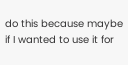do this because maybe if I wanted to use it for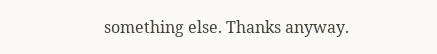something else. Thanks anyway.